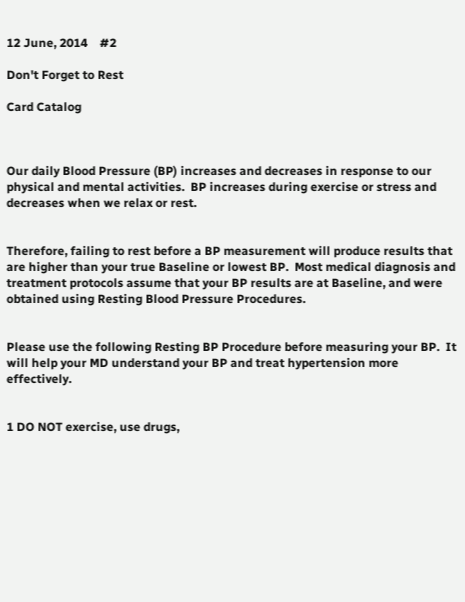12 June, 2014    #2

Don't Forget to Rest

Card Catalog



Our daily Blood Pressure (BP) increases and decreases in response to our physical and mental activities.  BP increases during exercise or stress and decreases when we relax or rest.


Therefore, failing to rest before a BP measurement will produce results that are higher than your true Baseline or lowest BP.  Most medical diagnosis and treatment protocols assume that your BP results are at Baseline, and were obtained using Resting Blood Pressure Procedures.


Please use the following Resting BP Procedure before measuring your BP.  It will help your MD understand your BP and treat hypertension more effectively.


1 DO NOT exercise, use drugs,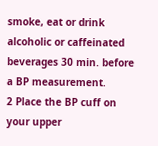smoke, eat or drink alcoholic or caffeinated beverages 30 min. before a BP measurement.
2 Place the BP cuff on your upper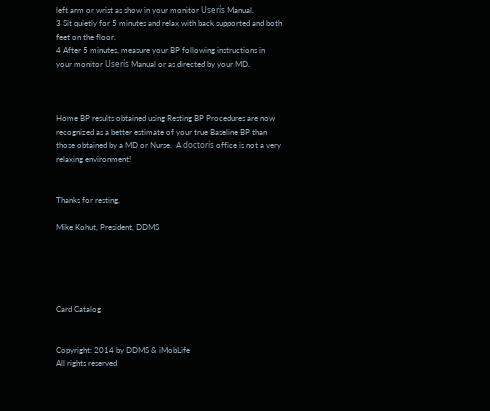left arm or wrist as show in your monitor Userís Manual.
3 Sit quietly for 5 minutes and relax with back supported and both feet on the floor.
4 After 5 minutes, measure your BP following instructions in your monitor Userís Manual or as directed by your MD.



Home BP results obtained using Resting BP Procedures are now recognized as a better estimate of your true Baseline BP than those obtained by a MD or Nurse.  A doctorís office is not a very relaxing environment!


Thanks for resting,

Mike Kohut, President, DDMS





Card Catalog


Copyright: 2014 by DDMS & iMobLife
All rights reserved